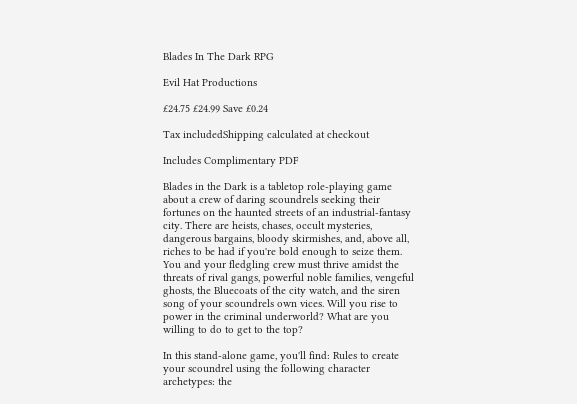Blades In The Dark RPG

Evil Hat Productions

£24.75 £24.99 Save £0.24

Tax includedShipping calculated at checkout

Includes Complimentary PDF

Blades in the Dark is a tabletop role-playing game about a crew of daring scoundrels seeking their fortunes on the haunted streets of an industrial-fantasy city. There are heists, chases, occult mysteries, dangerous bargains, bloody skirmishes, and, above all, riches to be had if you're bold enough to seize them. You and your fledgling crew must thrive amidst the threats of rival gangs, powerful noble families, vengeful ghosts, the Bluecoats of the city watch, and the siren song of your scoundrels own vices. Will you rise to power in the criminal underworld? What are you willing to do to get to the top?

In this stand-alone game, you'll find: Rules to create your scoundrel using the following character archetypes: the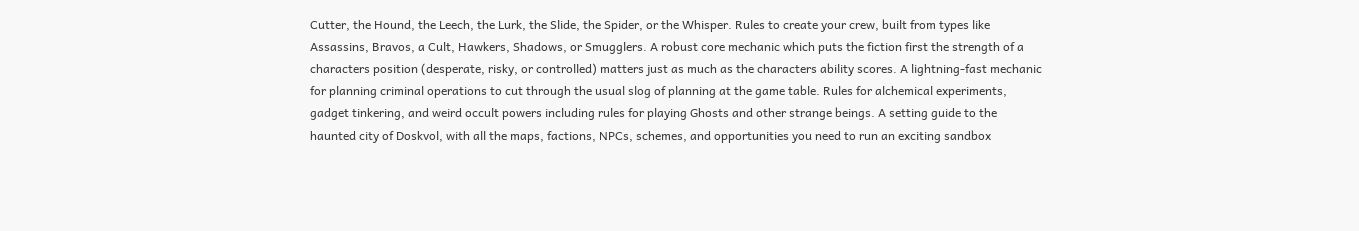Cutter, the Hound, the Leech, the Lurk, the Slide, the Spider, or the Whisper. Rules to create your crew, built from types like Assassins, Bravos, a Cult, Hawkers, Shadows, or Smugglers. A robust core mechanic which puts the fiction first the strength of a characters position (desperate, risky, or controlled) matters just as much as the characters ability scores. A lightning-fast mechanic for planning criminal operations to cut through the usual slog of planning at the game table. Rules for alchemical experiments, gadget tinkering, and weird occult powers including rules for playing Ghosts and other strange beings. A setting guide to the haunted city of Doskvol, with all the maps, factions, NPCs, schemes, and opportunities you need to run an exciting sandbox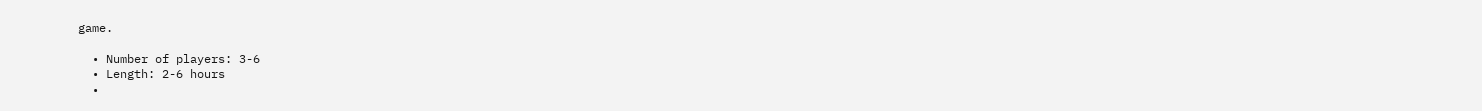game.

  • Number of players: 3-6
  • Length: 2-6 hours
  •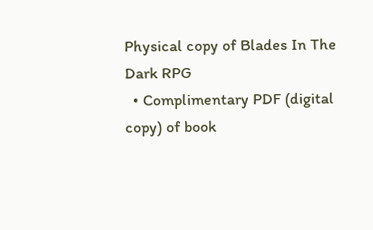Physical copy of Blades In The Dark RPG
  • Complimentary PDF (digital copy) of book